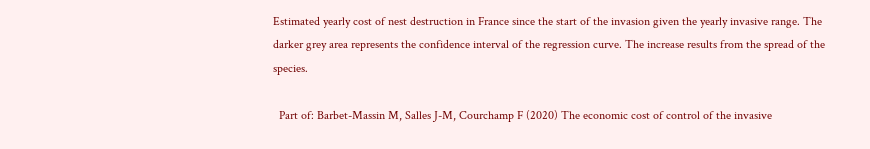Estimated yearly cost of nest destruction in France since the start of the invasion given the yearly invasive range. The darker grey area represents the confidence interval of the regression curve. The increase results from the spread of the species.

  Part of: Barbet-Massin M, Salles J-M, Courchamp F (2020) The economic cost of control of the invasive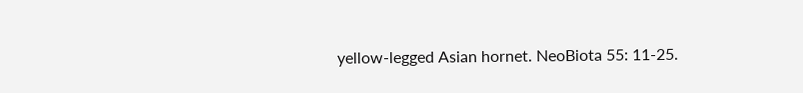yellow-legged Asian hornet. NeoBiota 55: 11-25.